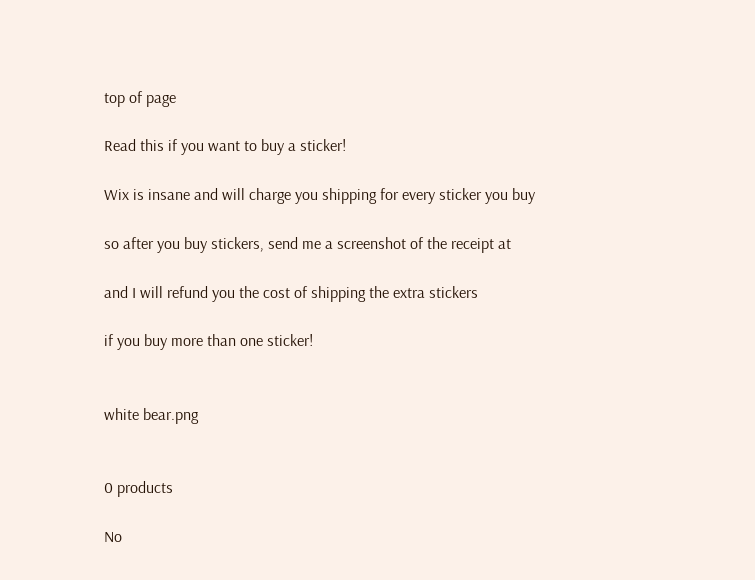top of page

Read this if you want to buy a sticker!

Wix is insane and will charge you shipping for every sticker you buy

so after you buy stickers, send me a screenshot of the receipt at

and I will refund you the cost of shipping the extra stickers

if you buy more than one sticker!


white bear.png


0 products

No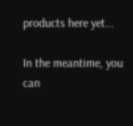products here yet...

In the meantime, you can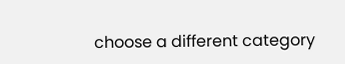choose a different category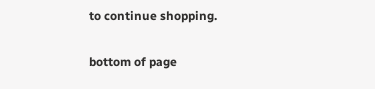to continue shopping.

bottom of page